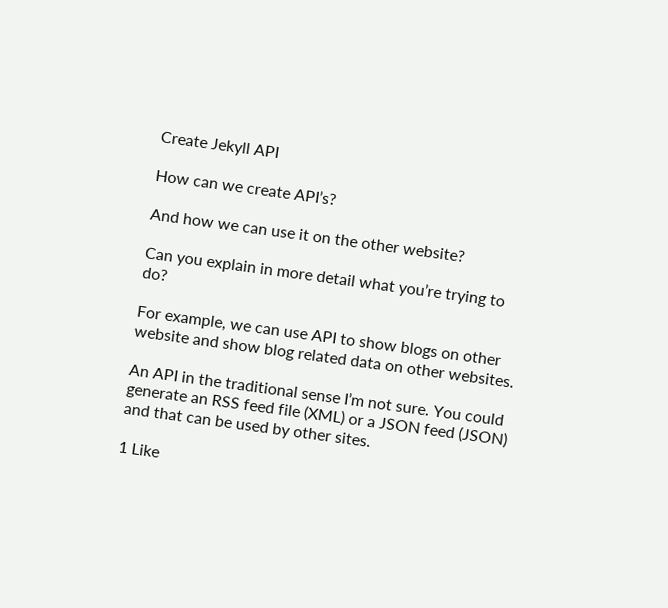Create Jekyll API

How can we create API’s?

And how we can use it on the other website?

Can you explain in more detail what you’re trying to do?

For example, we can use API to show blogs on other website and show blog related data on other websites.

An API in the traditional sense I’m not sure. You could generate an RSS feed file (XML) or a JSON feed (JSON) and that can be used by other sites.

1 Like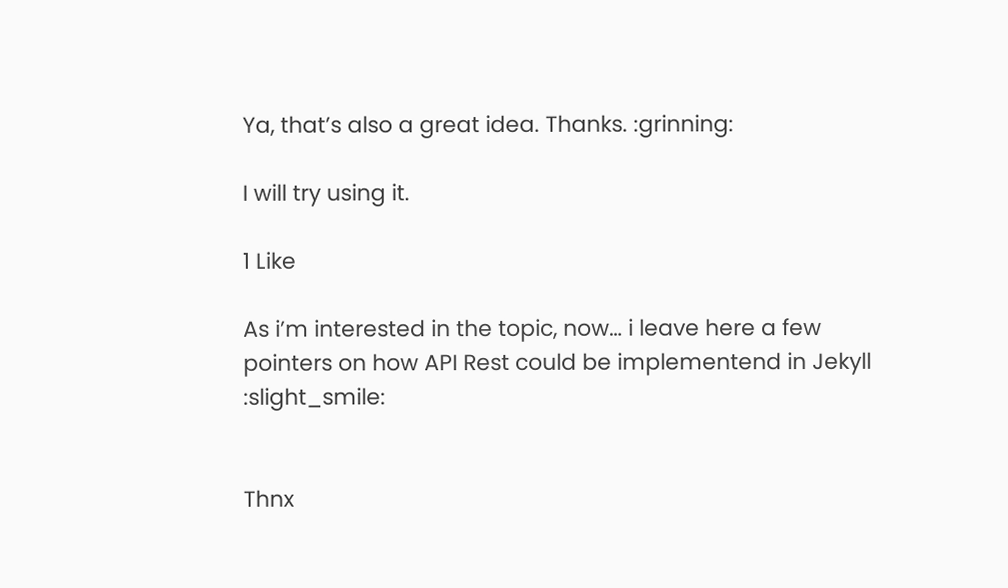Ya, that’s also a great idea. Thanks. :grinning:

I will try using it.

1 Like

As i’m interested in the topic, now… i leave here a few pointers on how API Rest could be implementend in Jekyll :slight_smile:


Thnx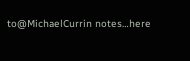to@MichaelCurrin notes…here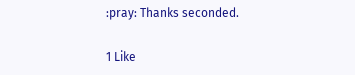:pray: Thanks seconded.

1 Like